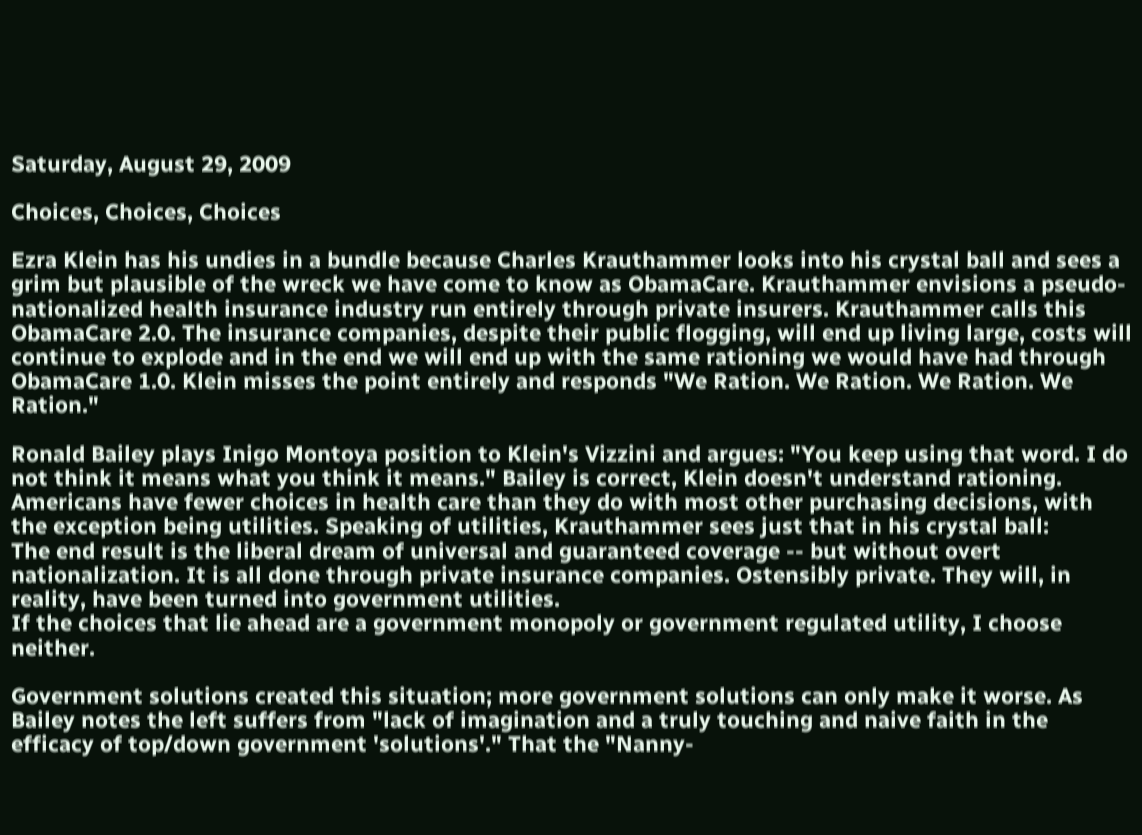Saturday, August 29, 2009

Choices, Choices, Choices

Ezra Klein has his undies in a bundle because Charles Krauthammer looks into his crystal ball and sees a grim but plausible of the wreck we have come to know as ObamaCare. Krauthammer envisions a pseudo-nationalized health insurance industry run entirely through private insurers. Krauthammer calls this ObamaCare 2.0. The insurance companies, despite their public flogging, will end up living large, costs will continue to explode and in the end we will end up with the same rationing we would have had through ObamaCare 1.0. Klein misses the point entirely and responds "We Ration. We Ration. We Ration. We Ration."

Ronald Bailey plays Inigo Montoya position to Klein's Vizzini and argues: "You keep using that word. I do not think it means what you think it means." Bailey is correct, Klein doesn't understand rationing. Americans have fewer choices in health care than they do with most other purchasing decisions, with the exception being utilities. Speaking of utilities, Krauthammer sees just that in his crystal ball:
The end result is the liberal dream of universal and guaranteed coverage -- but without overt nationalization. It is all done through private insurance companies. Ostensibly private. They will, in reality, have been turned into government utilities.
If the choices that lie ahead are a government monopoly or government regulated utility, I choose neither.

Government solutions created this situation; more government solutions can only make it worse. As Bailey notes the left suffers from "lack of imagination and a truly touching and naive faith in the efficacy of top/down government 'solutions'." That the "Nanny-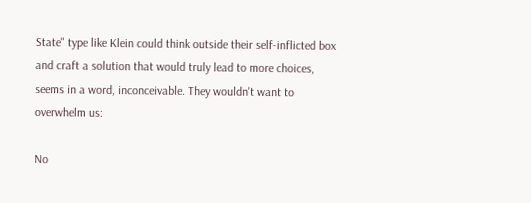State" type like Klein could think outside their self-inflicted box and craft a solution that would truly lead to more choices, seems in a word, inconceivable. They wouldn't want to overwhelm us:

No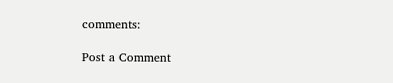comments:

Post a Comment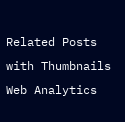Related Posts with Thumbnails
Web Analytics